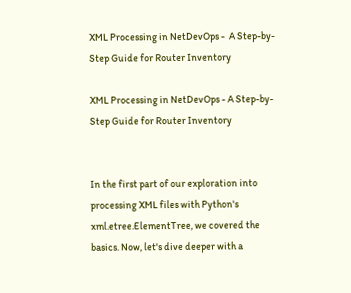XML Processing in NetDevOps -  A Step-by-Step Guide for Router Inventory

XML Processing in NetDevOps - A Step-by-Step Guide for Router Inventory


In the first part of our exploration into processing XML files with Python's xml.etree.ElementTree, we covered the basics. Now, let's dive deeper with a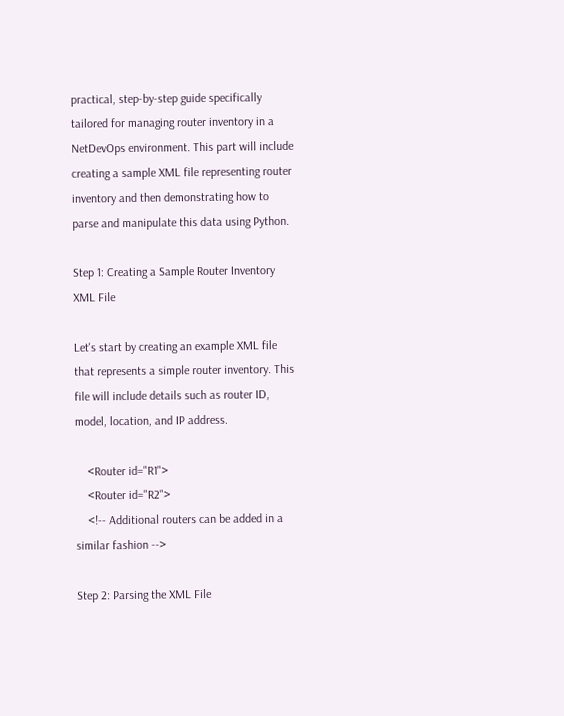practical, step-by-step guide specifically tailored for managing router inventory in a NetDevOps environment. This part will include creating a sample XML file representing router inventory and then demonstrating how to parse and manipulate this data using Python.

Step 1: Creating a Sample Router Inventory XML File

Let's start by creating an example XML file that represents a simple router inventory. This file will include details such as router ID, model, location, and IP address.

    <Router id="R1">
    <Router id="R2">
    <!-- Additional routers can be added in a similar fashion -->

Step 2: Parsing the XML File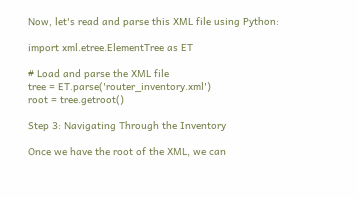Now, let's read and parse this XML file using Python:

import xml.etree.ElementTree as ET

# Load and parse the XML file
tree = ET.parse('router_inventory.xml')
root = tree.getroot()

Step 3: Navigating Through the Inventory

Once we have the root of the XML, we can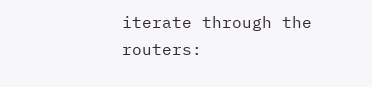iterate through the routers: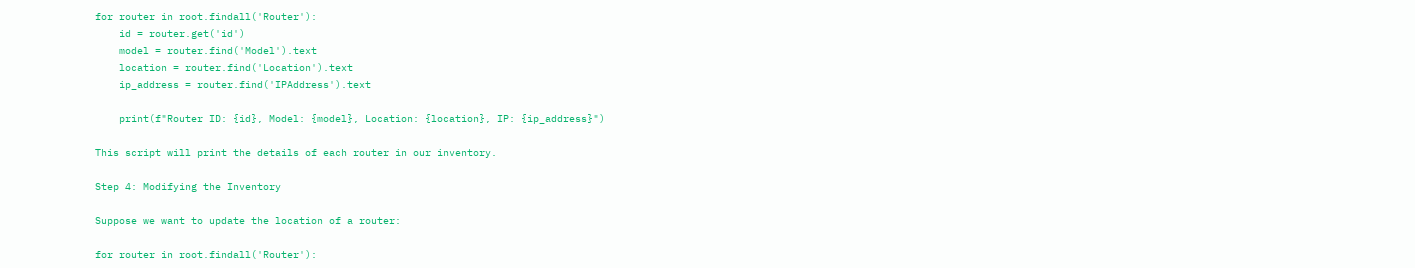for router in root.findall('Router'):
    id = router.get('id')
    model = router.find('Model').text
    location = router.find('Location').text
    ip_address = router.find('IPAddress').text

    print(f"Router ID: {id}, Model: {model}, Location: {location}, IP: {ip_address}")

This script will print the details of each router in our inventory.

Step 4: Modifying the Inventory

Suppose we want to update the location of a router:

for router in root.findall('Router'):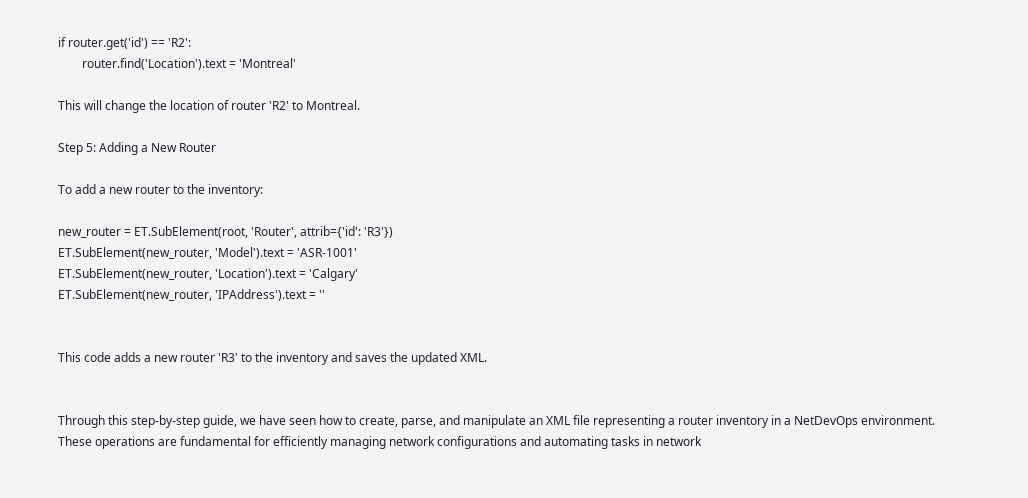if router.get('id') == 'R2':
        router.find('Location').text = 'Montreal'

This will change the location of router 'R2' to Montreal.

Step 5: Adding a New Router

To add a new router to the inventory:

new_router = ET.SubElement(root, 'Router', attrib={'id': 'R3'})
ET.SubElement(new_router, 'Model').text = 'ASR-1001'
ET.SubElement(new_router, 'Location').text = 'Calgary'
ET.SubElement(new_router, 'IPAddress').text = ''


This code adds a new router 'R3' to the inventory and saves the updated XML.


Through this step-by-step guide, we have seen how to create, parse, and manipulate an XML file representing a router inventory in a NetDevOps environment. These operations are fundamental for efficiently managing network configurations and automating tasks in network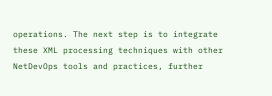operations. The next step is to integrate these XML processing techniques with other NetDevOps tools and practices, further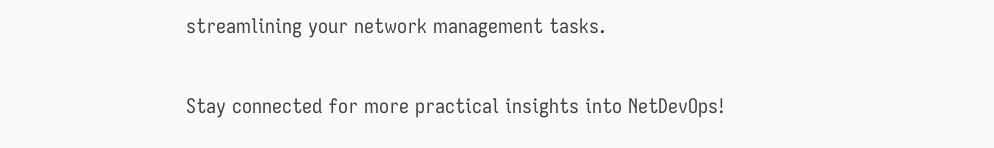streamlining your network management tasks.

Stay connected for more practical insights into NetDevOps!